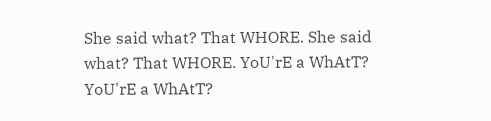She said what? That WHORE. She said what? That WHORE. YoU'rE a WhAtT?
YoU'rE a WhAtT?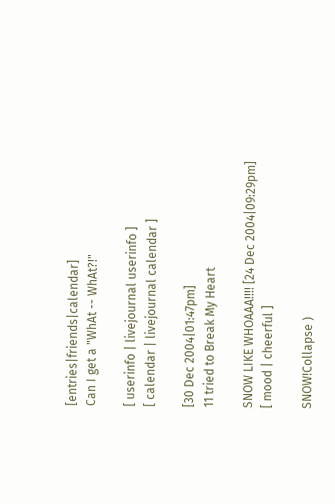[entries|friends|calendar]
Can I get a "WhAt -- WhAt?!"

[ userinfo | livejournal userinfo ]
[ calendar | livejournal calendar ]

[30 Dec 2004|01:47pm]
11 tried to Break My Heart

SNOW LIKE WHOAAA!!!! [24 Dec 2004|09:29pm]
[ mood | cheerful ]

SNOW!Collapse )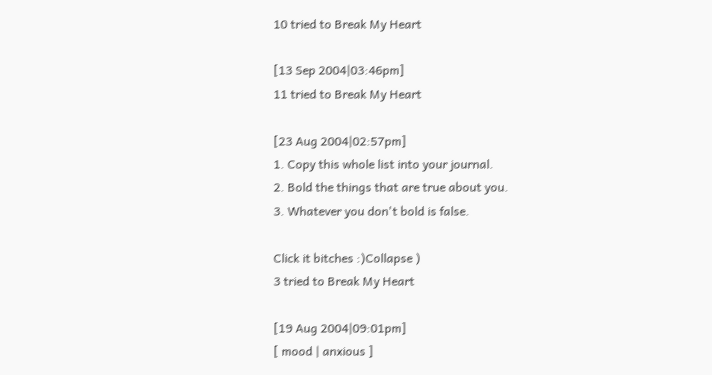10 tried to Break My Heart

[13 Sep 2004|03:46pm]
11 tried to Break My Heart

[23 Aug 2004|02:57pm]
1. Copy this whole list into your journal.
2. Bold the things that are true about you.
3. Whatever you don't bold is false.

Click it bitches :)Collapse )
3 tried to Break My Heart

[19 Aug 2004|09:01pm]
[ mood | anxious ]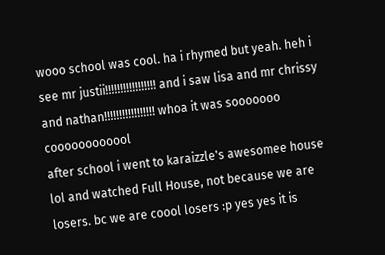wooo school was cool. ha i rhymed but yeah. heh i see mr justii!!!!!!!!!!!!!!!!! and i saw lisa and mr chrissy and nathan!!!!!!!!!!!!!!!!! whoa it was sooooooo coooooooooool
after school i went to karaizzle's awesomee house lol and watched Full House, not because we are losers. bc we are coool losers :p yes yes it is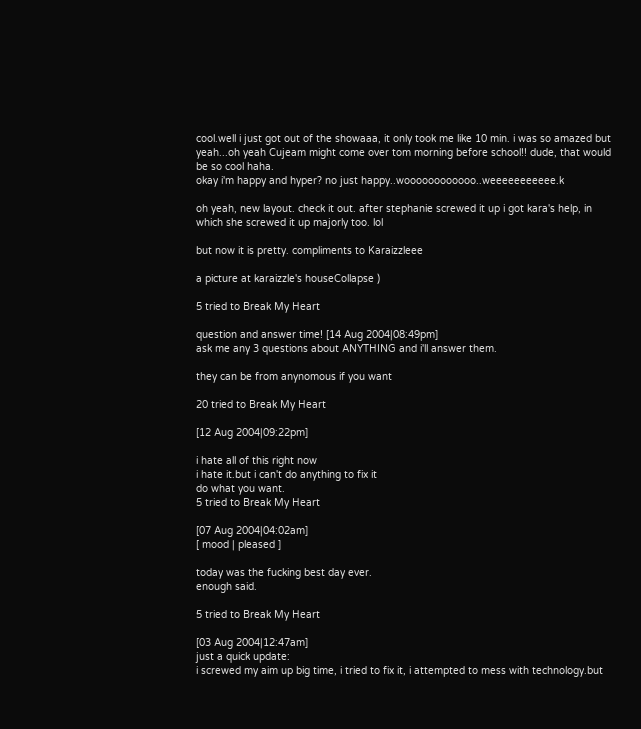cool.well i just got out of the showaaa, it only took me like 10 min. i was so amazed but yeah...oh yeah Cujeam might come over tom morning before school!! dude, that would be so cool haha.
okay i'm happy and hyper? no just happy..woooooooooooo..weeeeeeeeeee.k

oh yeah, new layout. check it out. after stephanie screwed it up i got kara's help, in which she screwed it up majorly too. lol

but now it is pretty. compliments to Karaizzleee

a picture at karaizzle's houseCollapse )

5 tried to Break My Heart

question and answer time! [14 Aug 2004|08:49pm]
ask me any 3 questions about ANYTHING and i'll answer them.

they can be from anynomous if you want

20 tried to Break My Heart

[12 Aug 2004|09:22pm]

i hate all of this right now
i hate it.but i can't do anything to fix it
do what you want.
5 tried to Break My Heart

[07 Aug 2004|04:02am]
[ mood | pleased ]

today was the fucking best day ever.
enough said.

5 tried to Break My Heart

[03 Aug 2004|12:47am]
just a quick update:
i screwed my aim up big time, i tried to fix it, i attempted to mess with technology.but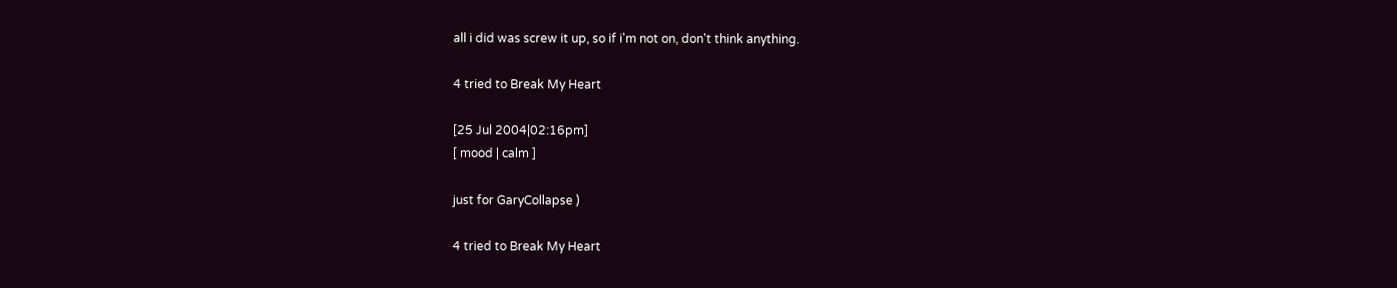all i did was screw it up, so if i'm not on, don't think anything.

4 tried to Break My Heart

[25 Jul 2004|02:16pm]
[ mood | calm ]

just for GaryCollapse )

4 tried to Break My Heart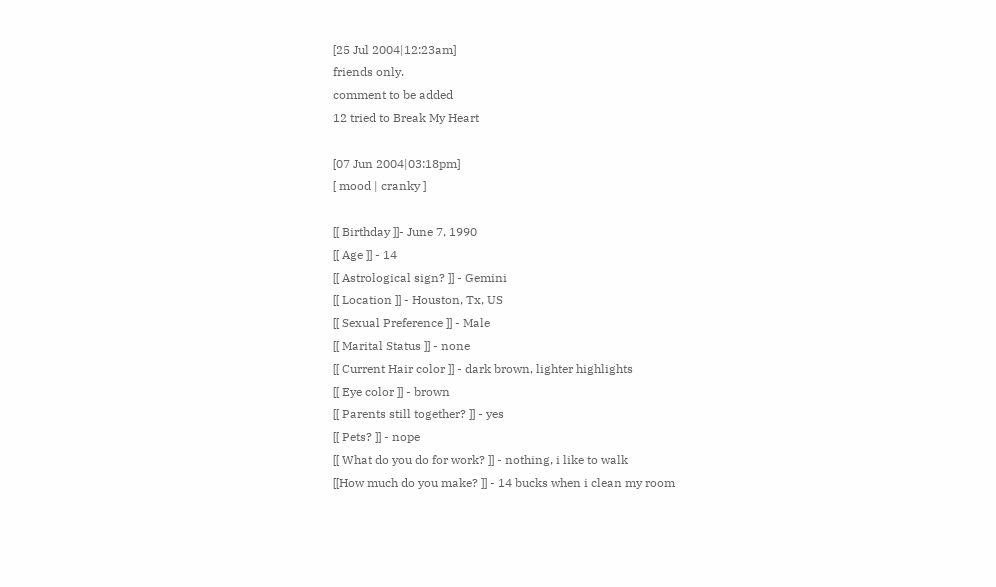[25 Jul 2004|12:23am]
friends only.
comment to be added
12 tried to Break My Heart

[07 Jun 2004|03:18pm]
[ mood | cranky ]

[[ Birthday ]]- June 7, 1990
[[ Age ]] - 14
[[ Astrological sign? ]] - Gemini
[[ Location ]] - Houston, Tx, US
[[ Sexual Preference ]] - Male
[[ Marital Status ]] - none
[[ Current Hair color ]] - dark brown, lighter highlights
[[ Eye color ]] - brown
[[ Parents still together? ]] - yes
[[ Pets? ]] - nope
[[ What do you do for work? ]] - nothing, i like to walk
[[How much do you make? ]] - 14 bucks when i clean my room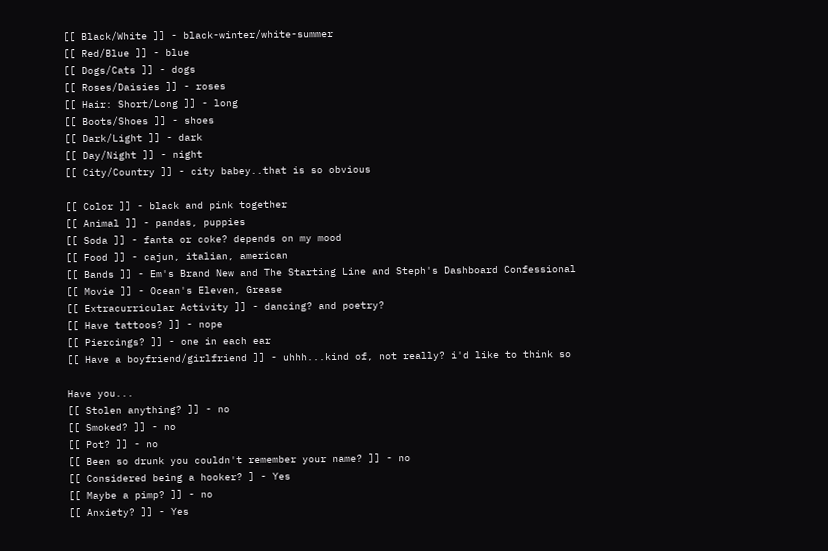[[ Black/White ]] - black-winter/white-summer
[[ Red/Blue ]] - blue
[[ Dogs/Cats ]] - dogs
[[ Roses/Daisies ]] - roses
[[ Hair: Short/Long ]] - long
[[ Boots/Shoes ]] - shoes
[[ Dark/Light ]] - dark
[[ Day/Night ]] - night
[[ City/Country ]] - city babey..that is so obvious

[[ Color ]] - black and pink together
[[ Animal ]] - pandas, puppies
[[ Soda ]] - fanta or coke? depends on my mood
[[ Food ]] - cajun, italian, american
[[ Bands ]] - Em's Brand New and The Starting Line and Steph's Dashboard Confessional
[[ Movie ]] - Ocean's Eleven, Grease
[[ Extracurricular Activity ]] - dancing? and poetry?
[[ Have tattoos? ]] - nope
[[ Piercings? ]] - one in each ear
[[ Have a boyfriend/girlfriend ]] - uhhh...kind of, not really? i'd like to think so

Have you...
[[ Stolen anything? ]] - no
[[ Smoked? ]] - no
[[ Pot? ]] - no
[[ Been so drunk you couldn't remember your name? ]] - no
[[ Considered being a hooker? ] - Yes
[[ Maybe a pimp? ]] - no
[[ Anxiety? ]] - Yes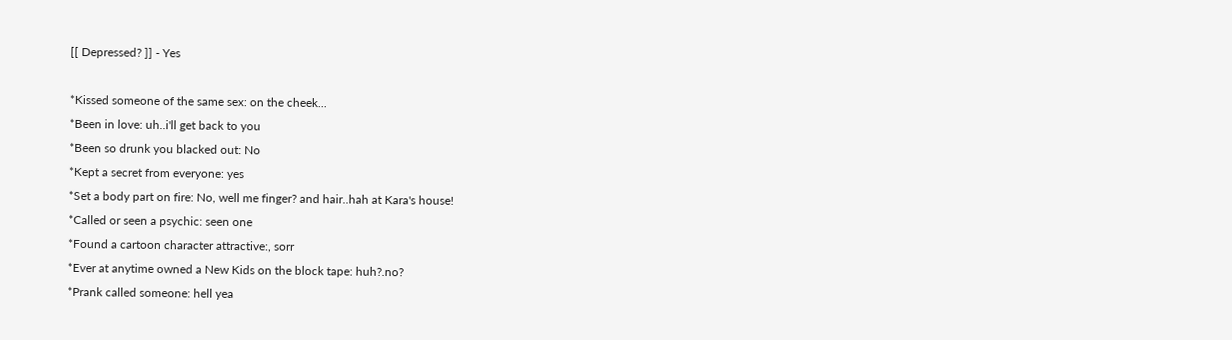[[ Depressed? ]] - Yes

*Kissed someone of the same sex: on the cheek...
*Been in love: uh..i'll get back to you
*Been so drunk you blacked out: No
*Kept a secret from everyone: yes
*Set a body part on fire: No, well me finger? and hair..hah at Kara's house!
*Called or seen a psychic: seen one
*Found a cartoon character attractive:, sorr
*Ever at anytime owned a New Kids on the block tape: huh?.no?
*Prank called someone: hell yea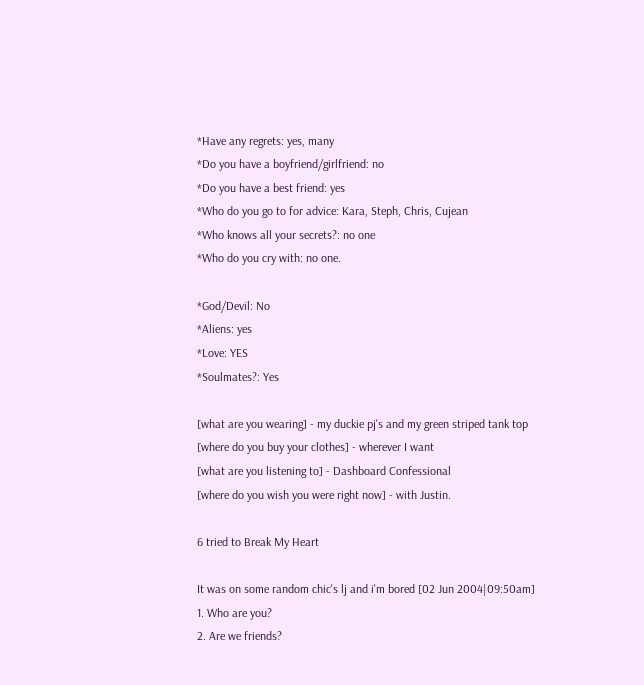*Have any regrets: yes, many
*Do you have a boyfriend/girlfriend: no
*Do you have a best friend: yes
*Who do you go to for advice: Kara, Steph, Chris, Cujean
*Who knows all your secrets?: no one
*Who do you cry with: no one.

*God/Devil: No
*Aliens: yes
*Love: YES
*Soulmates?: Yes

[what are you wearing] - my duckie pj's and my green striped tank top
[where do you buy your clothes] - wherever I want
[what are you listening to] - Dashboard Confessional
[where do you wish you were right now] - with Justin.

6 tried to Break My Heart

It was on some random chic's lj and i'm bored [02 Jun 2004|09:50am]
1. Who are you?
2. Are we friends?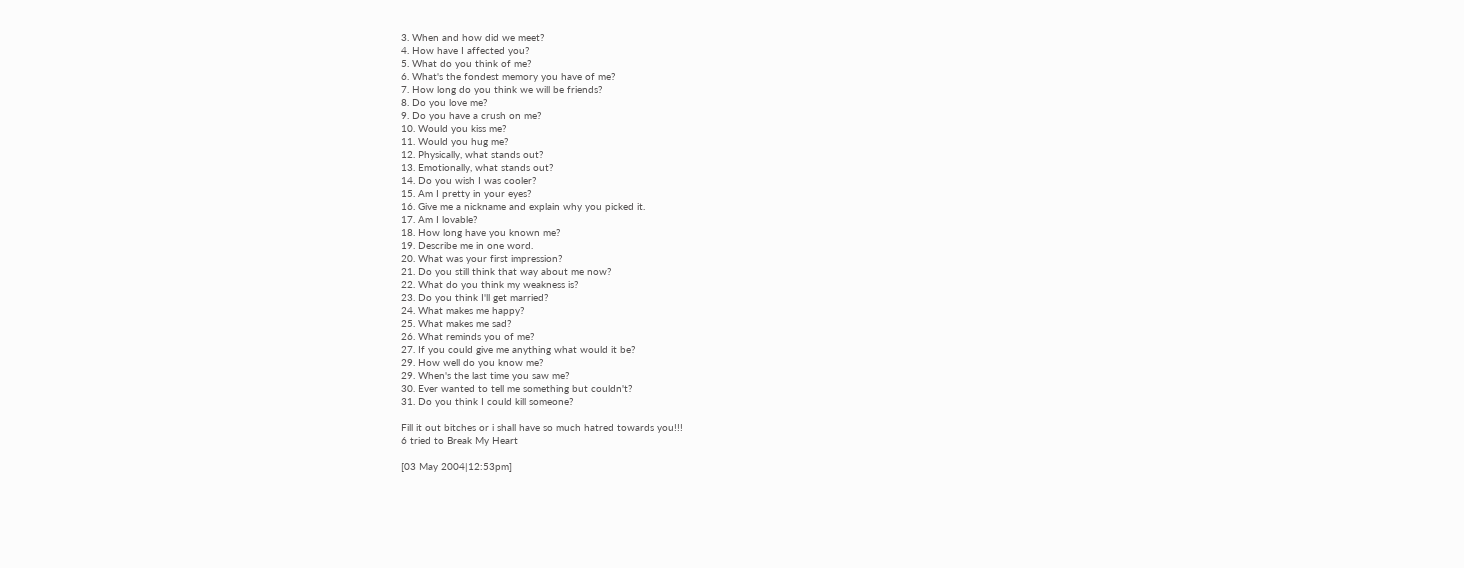3. When and how did we meet?
4. How have I affected you?
5. What do you think of me?
6. What's the fondest memory you have of me?
7. How long do you think we will be friends?
8. Do you love me?
9. Do you have a crush on me?
10. Would you kiss me?
11. Would you hug me?
12. Physically, what stands out?
13. Emotionally, what stands out?
14. Do you wish I was cooler?
15. Am I pretty in your eyes?
16. Give me a nickname and explain why you picked it.
17. Am I lovable?
18. How long have you known me?
19. Describe me in one word.
20. What was your first impression?
21. Do you still think that way about me now?
22. What do you think my weakness is?
23. Do you think I'll get married?
24. What makes me happy?
25. What makes me sad?
26. What reminds you of me?
27. If you could give me anything what would it be?
29. How well do you know me?
29. When's the last time you saw me?
30. Ever wanted to tell me something but couldn't?
31. Do you think I could kill someone?

Fill it out bitches or i shall have so much hatred towards you!!!
6 tried to Break My Heart

[03 May 2004|12:53pm]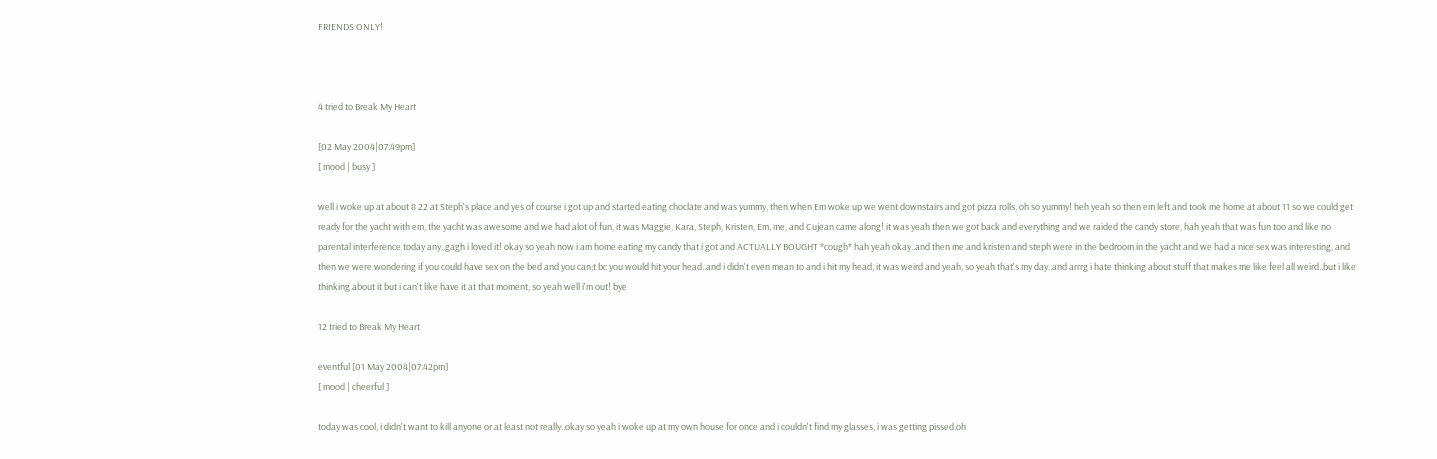FRIENDS ONLY!



4 tried to Break My Heart

[02 May 2004|07:49pm]
[ mood | busy ]

well i woke up at about 8 22 at Steph's place and yes of course i got up and started eating choclate and was yummy, then when Em woke up we went downstairs and got pizza rolls, oh so yummy! heh yeah so then em left and took me home at about 11 so we could get ready for the yacht with em, the yacht was awesome and we had alot of fun, it was Maggie, Kara, Steph, Kristen, Em, me, and Cujean came along! it was yeah then we got back and everything and we raided the candy store, hah yeah that was fun too and like no parental interference today any..gagh i loved it! okay so yeah now i am home eating my candy that i got and ACTUALLY BOUGHT *cough* hah yeah okay..and then me and kristen and steph were in the bedroom in the yacht and we had a nice sex was interesting, and then we were wondering if you could have sex on the bed and you can;t bc you would hit your head..and i didn't even mean to and i hit my head, it was weird and yeah, so yeah that's my day..and arrrg i hate thinking about stuff that makes me like feel all weird..but i like thinking about it but i can't like have it at that moment, so yeah well i'm out! bye

12 tried to Break My Heart

eventful [01 May 2004|07:42pm]
[ mood | cheerful ]

today was cool, i didn't want to kill anyone or at least not really..okay so yeah i woke up at my own house for once and i couldn't find my glasses, i was getting pissed.oh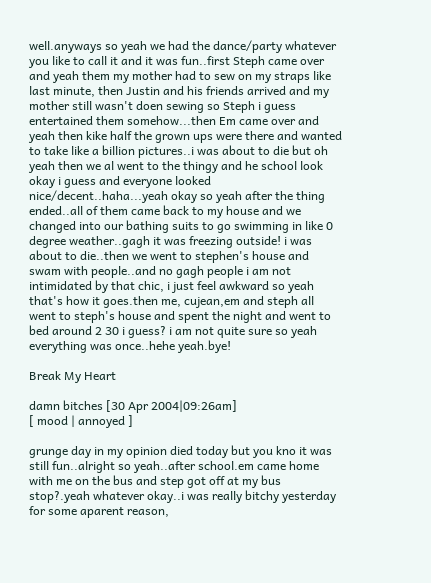well.anyways so yeah we had the dance/party whatever you like to call it and it was fun..first Steph came over and yeah them my mother had to sew on my straps like last minute, then Justin and his friends arrived and my mother still wasn't doen sewing so Steph i guess entertained them somehow...then Em came over and yeah then kike half the grown ups were there and wanted to take like a billion pictures..i was about to die but oh yeah then we al went to the thingy and he school look okay i guess and everyone looked nice/decent..haha...yeah okay so yeah after the thing ended..all of them came back to my house and we changed into our bathing suits to go swimming in like 0 degree weather..gagh it was freezing outside! i was about to die..then we went to stephen's house and swam with people..and no gagh people i am not intimidated by that chic, i just feel awkward so yeah that's how it goes.then me, cujean,em and steph all went to steph's house and spent the night and went to bed around 2 30 i guess? i am not quite sure so yeah everything was once..hehe yeah.bye!

Break My Heart

damn bitches [30 Apr 2004|09:26am]
[ mood | annoyed ]

grunge day in my opinion died today but you kno it was still fun..alright so yeah..after school.em came home with me on the bus and step got off at my bus stop?.yeah whatever okay..i was really bitchy yesterday for some aparent reason,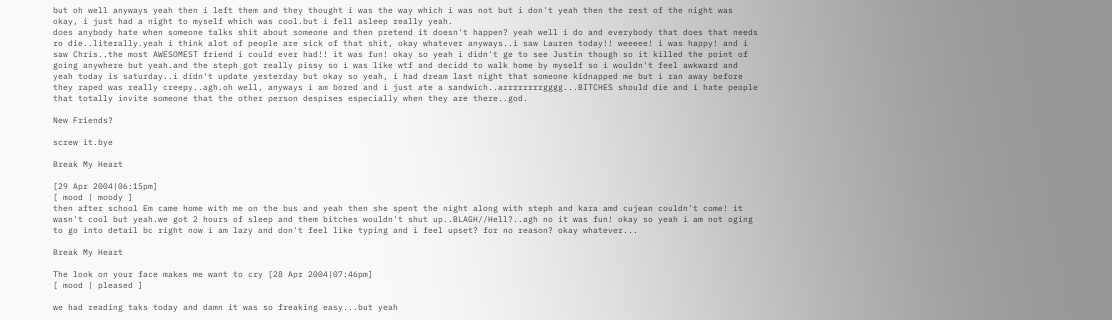but oh well anyways yeah then i left them and they thought i was the way which i was not but i don't yeah then the rest of the night was okay, i just had a night to myself which was cool.but i fell asleep really yeah.
does anybody hate when someone talks shit about someone and then pretend it doesn't happen? yeah well i do and everybody that does that needs ro die..literally.yeah i think alot of people are sick of that shit, okay whatever anyways..i saw Lauren today!! weeeee! i was happy! and i saw Chris..the most AWESOMEST friend i could ever had!! it was fun! okay so yeah i didn't ge to see Justin though so it killed the point of going anywhere but yeah.and the steph got really pissy so i was like wtf and decidd to walk home by myself so i wouldn't feel awkward and yeah today is saturday..i didn't update yesterday but okay so yeah, i had dream last night that someone kidnapped me but i ran away before they raped was really creepy..agh.oh well, anyways i am bored and i just ate a sandwich..arrrrrrrrgggg...BITCHES should die and i hate people that totally invite someone that the other person despises especially when they are there..god.

New Friends?

screw it.bye

Break My Heart

[29 Apr 2004|06:15pm]
[ mood | moody ]
then after school Em came home with me on the bus and yeah then she spent the night along with steph and kara amd cujean couldn't come! it wasn't cool but yeah.we got 2 hours of sleep and them bitches wouldn't shut up..BLAGH//Hell?..agh no it was fun! okay so yeah i am not oging to go into detail bc right now i am lazy and don't feel like typing and i feel upset? for no reason? okay whatever...

Break My Heart

The look on your face makes me want to cry [28 Apr 2004|07:46pm]
[ mood | pleased ]

we had reading taks today and damn it was so freaking easy...but yeah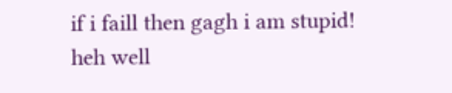if i faill then gagh i am stupid! heh well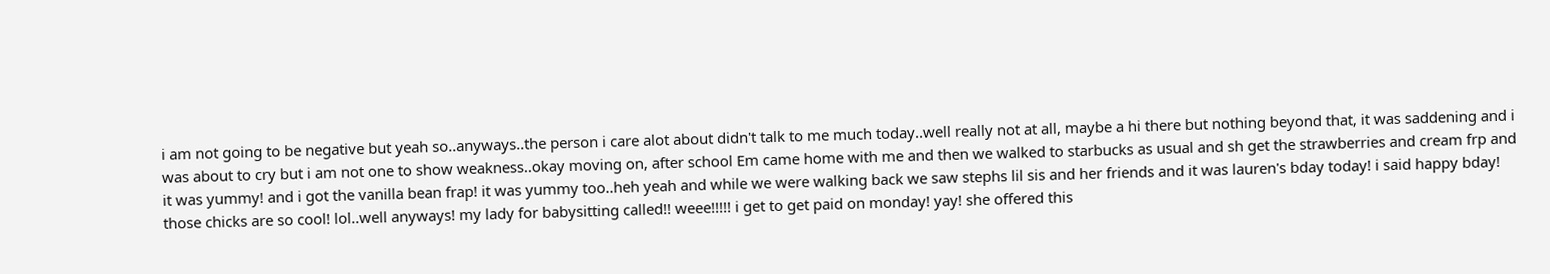i am not going to be negative but yeah so..anyways..the person i care alot about didn't talk to me much today..well really not at all, maybe a hi there but nothing beyond that, it was saddening and i was about to cry but i am not one to show weakness..okay moving on, after school Em came home with me and then we walked to starbucks as usual and sh get the strawberries and cream frp and it was yummy! and i got the vanilla bean frap! it was yummy too..heh yeah and while we were walking back we saw stephs lil sis and her friends and it was lauren's bday today! i said happy bday! those chicks are so cool! lol..well anyways! my lady for babysitting called!! weee!!!!! i get to get paid on monday! yay! she offered this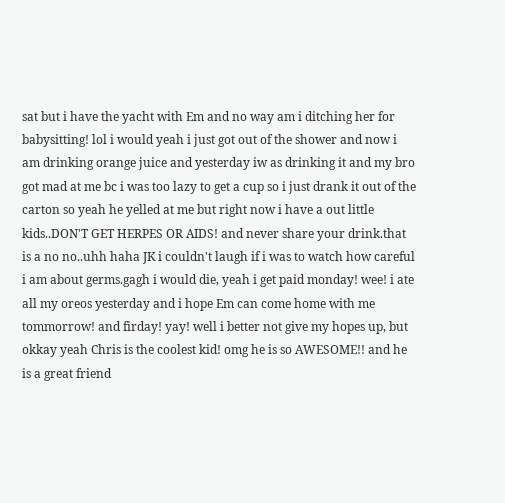sat but i have the yacht with Em and no way am i ditching her for babysitting! lol i would yeah i just got out of the shower and now i am drinking orange juice and yesterday iw as drinking it and my bro got mad at me bc i was too lazy to get a cup so i just drank it out of the carton so yeah he yelled at me but right now i have a out little kids..DON'T GET HERPES OR AIDS! and never share your drink.that is a no no..uhh haha JK i couldn't laugh if i was to watch how careful i am about germs.gagh i would die, yeah i get paid monday! wee! i ate all my oreos yesterday and i hope Em can come home with me tommorrow! and firday! yay! well i better not give my hopes up, but okkay yeah Chris is the coolest kid! omg he is so AWESOME!! and he is a great friend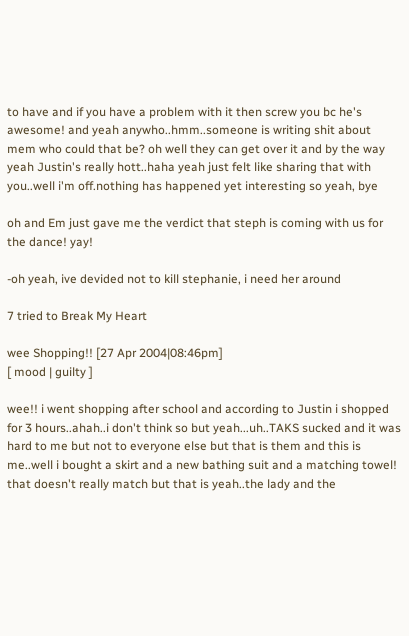to have and if you have a problem with it then screw you bc he's awesome! and yeah anywho..hmm..someone is writing shit about mem who could that be? oh well they can get over it and by the way yeah Justin's really hott..haha yeah just felt like sharing that with you..well i'm off.nothing has happened yet interesting so yeah, bye

oh and Em just gave me the verdict that steph is coming with us for the dance! yay!

-oh yeah, ive devided not to kill stephanie, i need her around

7 tried to Break My Heart

wee Shopping!! [27 Apr 2004|08:46pm]
[ mood | guilty ]

wee!! i went shopping after school and according to Justin i shopped for 3 hours..ahah..i don't think so but yeah...uh..TAKS sucked and it was hard to me but not to everyone else but that is them and this is me..well i bought a skirt and a new bathing suit and a matching towel! that doesn't really match but that is yeah..the lady and the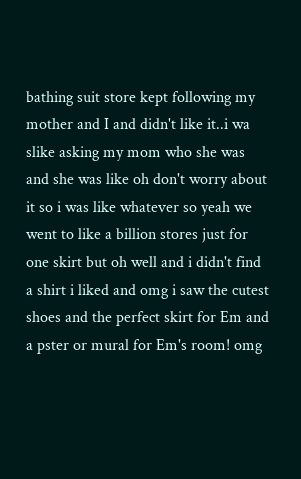bathing suit store kept following my mother and I and didn't like it..i wa slike asking my mom who she was and she was like oh don't worry about it so i was like whatever so yeah we went to like a billion stores just for one skirt but oh well and i didn't find a shirt i liked and omg i saw the cutest shoes and the perfect skirt for Em and a pster or mural for Em's room! omg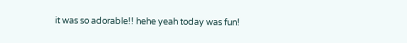it was so adorable!! hehe yeah today was fun!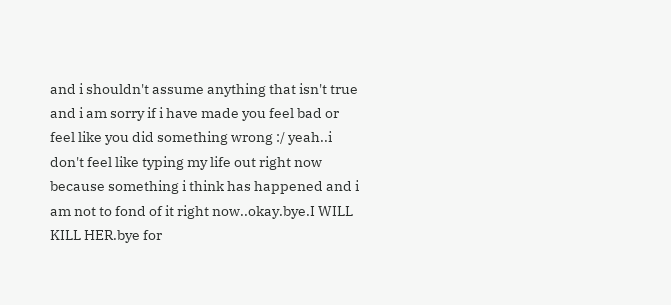and i shouldn't assume anything that isn't true and i am sorry if i have made you feel bad or feel like you did something wrong :/ yeah..i don't feel like typing my life out right now because something i think has happened and i am not to fond of it right now..okay.bye.I WILL KILL HER.bye for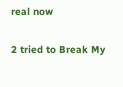real now

2 tried to Break My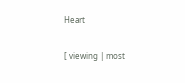Heart

[ viewing | most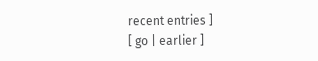recent entries ]
[ go | earlier ]